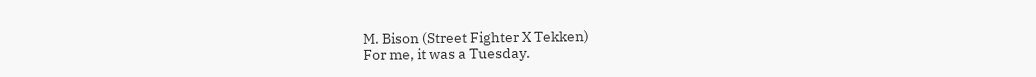M. Bison (Street Fighter X Tekken)
For me, it was a Tuesday.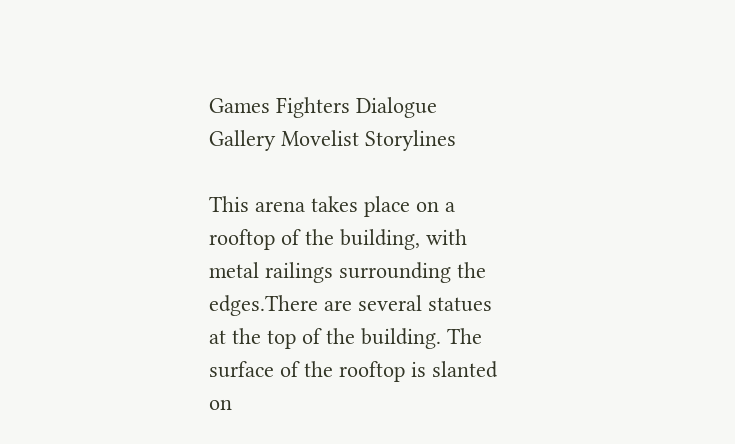Games Fighters Dialogue Gallery Movelist Storylines

This arena takes place on a rooftop of the building, with metal railings surrounding the edges.There are several statues at the top of the building. The surface of the rooftop is slanted on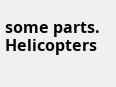some parts. Helicopters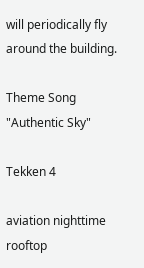will periodically fly around the building.

Theme Song
"Authentic Sky"

Tekken 4

aviation nighttime rooftop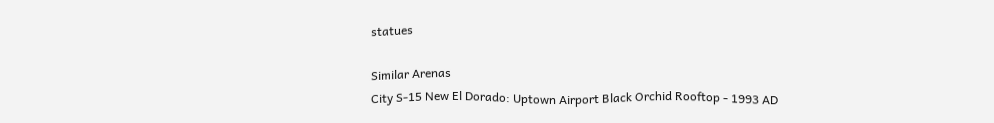statues

Similar Arenas
City S-15 New El Dorado: Uptown Airport Black Orchid Rooftop - 1993 AD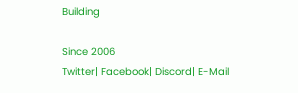Building

Since 2006
Twitter| Facebook| Discord| E-Mail